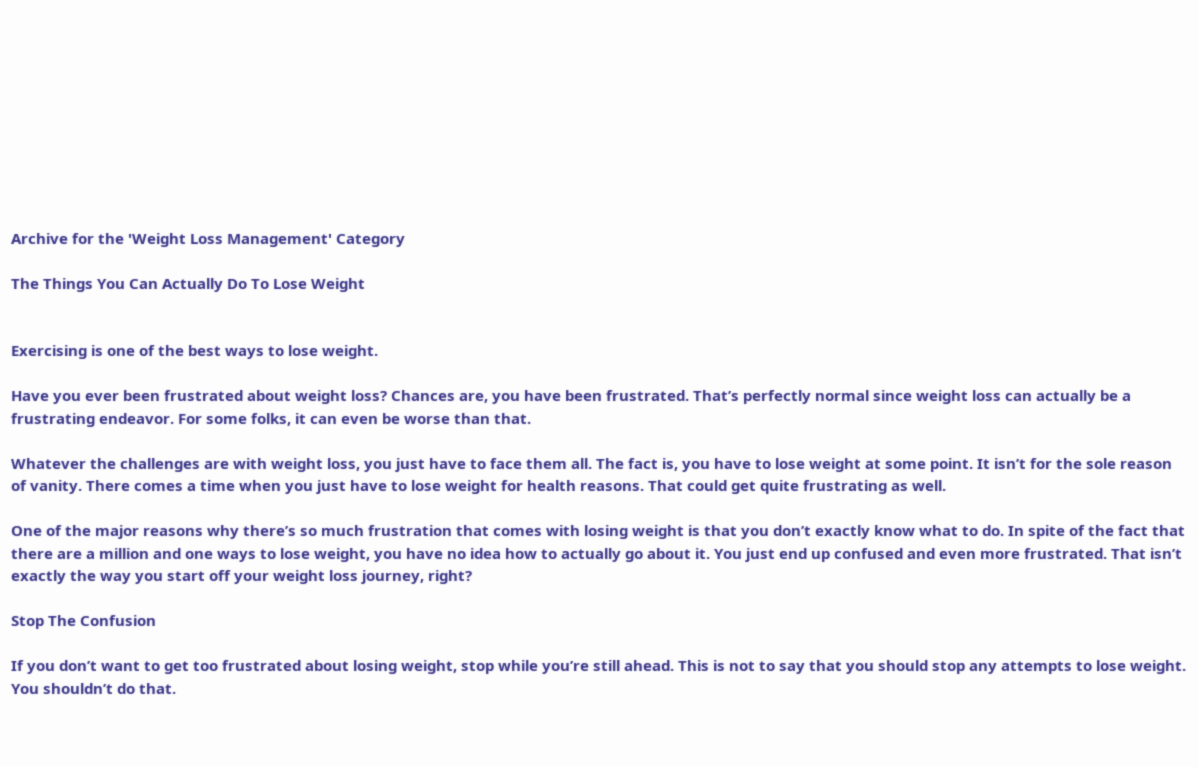Archive for the 'Weight Loss Management' Category

The Things You Can Actually Do To Lose Weight


Exercising is one of the best ways to lose weight.

Have you ever been frustrated about weight loss? Chances are, you have been frustrated. That’s perfectly normal since weight loss can actually be a frustrating endeavor. For some folks, it can even be worse than that.

Whatever the challenges are with weight loss, you just have to face them all. The fact is, you have to lose weight at some point. It isn’t for the sole reason of vanity. There comes a time when you just have to lose weight for health reasons. That could get quite frustrating as well.

One of the major reasons why there’s so much frustration that comes with losing weight is that you don’t exactly know what to do. In spite of the fact that there are a million and one ways to lose weight, you have no idea how to actually go about it. You just end up confused and even more frustrated. That isn’t exactly the way you start off your weight loss journey, right?

Stop The Confusion

If you don’t want to get too frustrated about losing weight, stop while you’re still ahead. This is not to say that you should stop any attempts to lose weight. You shouldn’t do that.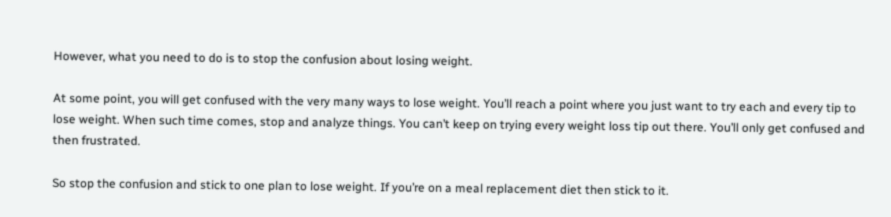However, what you need to do is to stop the confusion about losing weight.

At some point, you will get confused with the very many ways to lose weight. You’ll reach a point where you just want to try each and every tip to lose weight. When such time comes, stop and analyze things. You can’t keep on trying every weight loss tip out there. You’ll only get confused and then frustrated.

So stop the confusion and stick to one plan to lose weight. If you’re on a meal replacement diet then stick to it.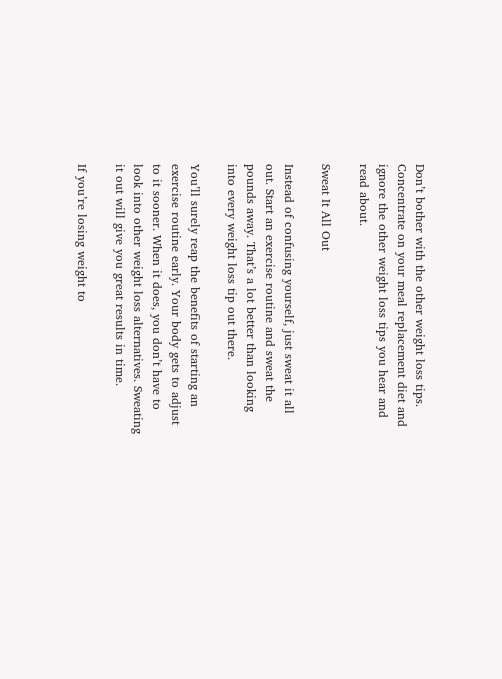Don’t bother with the other weight loss tips. Concentrate on your meal replacement diet and ignore the other weight loss tips you hear and read about.

Sweat It All Out

Instead of confusing yourself, just sweat it all out. Start an exercise routine and sweat the pounds away. That’s a lot better than looking into every weight loss tip out there.

You’ll surely reap the benefits of starting an exercise routine early. Your body gets to adjust to it sooner. When it does, you don’t have to look into other weight loss alternatives. Sweating it out will give you great results in time.

If you’re losing weight to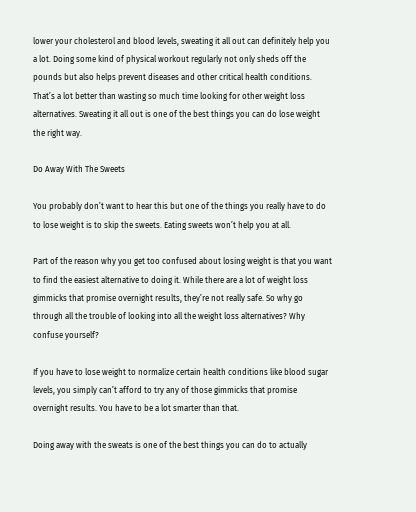lower your cholesterol and blood levels, sweating it all out can definitely help you a lot. Doing some kind of physical workout regularly not only sheds off the pounds but also helps prevent diseases and other critical health conditions. That’s a lot better than wasting so much time looking for other weight loss alternatives. Sweating it all out is one of the best things you can do lose weight the right way.

Do Away With The Sweets

You probably don’t want to hear this but one of the things you really have to do to lose weight is to skip the sweets. Eating sweets won’t help you at all.

Part of the reason why you get too confused about losing weight is that you want to find the easiest alternative to doing it. While there are a lot of weight loss gimmicks that promise overnight results, they’re not really safe. So why go through all the trouble of looking into all the weight loss alternatives? Why confuse yourself?

If you have to lose weight to normalize certain health conditions like blood sugar levels, you simply can’t afford to try any of those gimmicks that promise overnight results. You have to be a lot smarter than that.

Doing away with the sweats is one of the best things you can do to actually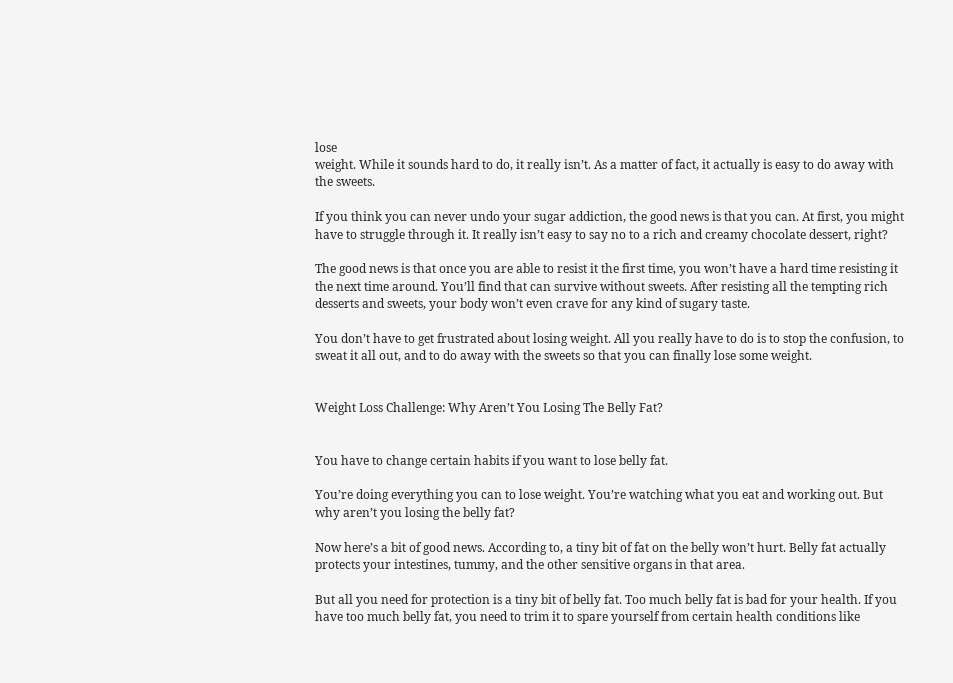lose
weight. While it sounds hard to do, it really isn’t. As a matter of fact, it actually is easy to do away with the sweets.

If you think you can never undo your sugar addiction, the good news is that you can. At first, you might have to struggle through it. It really isn’t easy to say no to a rich and creamy chocolate dessert, right?

The good news is that once you are able to resist it the first time, you won’t have a hard time resisting it the next time around. You’ll find that can survive without sweets. After resisting all the tempting rich desserts and sweets, your body won’t even crave for any kind of sugary taste.

You don’t have to get frustrated about losing weight. All you really have to do is to stop the confusion, to sweat it all out, and to do away with the sweets so that you can finally lose some weight.


Weight Loss Challenge: Why Aren’t You Losing The Belly Fat?


You have to change certain habits if you want to lose belly fat.

You’re doing everything you can to lose weight. You’re watching what you eat and working out. But why aren’t you losing the belly fat?

Now here’s a bit of good news. According to, a tiny bit of fat on the belly won’t hurt. Belly fat actually protects your intestines, tummy, and the other sensitive organs in that area.

But all you need for protection is a tiny bit of belly fat. Too much belly fat is bad for your health. If you have too much belly fat, you need to trim it to spare yourself from certain health conditions like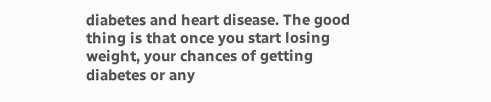diabetes and heart disease. The good thing is that once you start losing weight, your chances of getting diabetes or any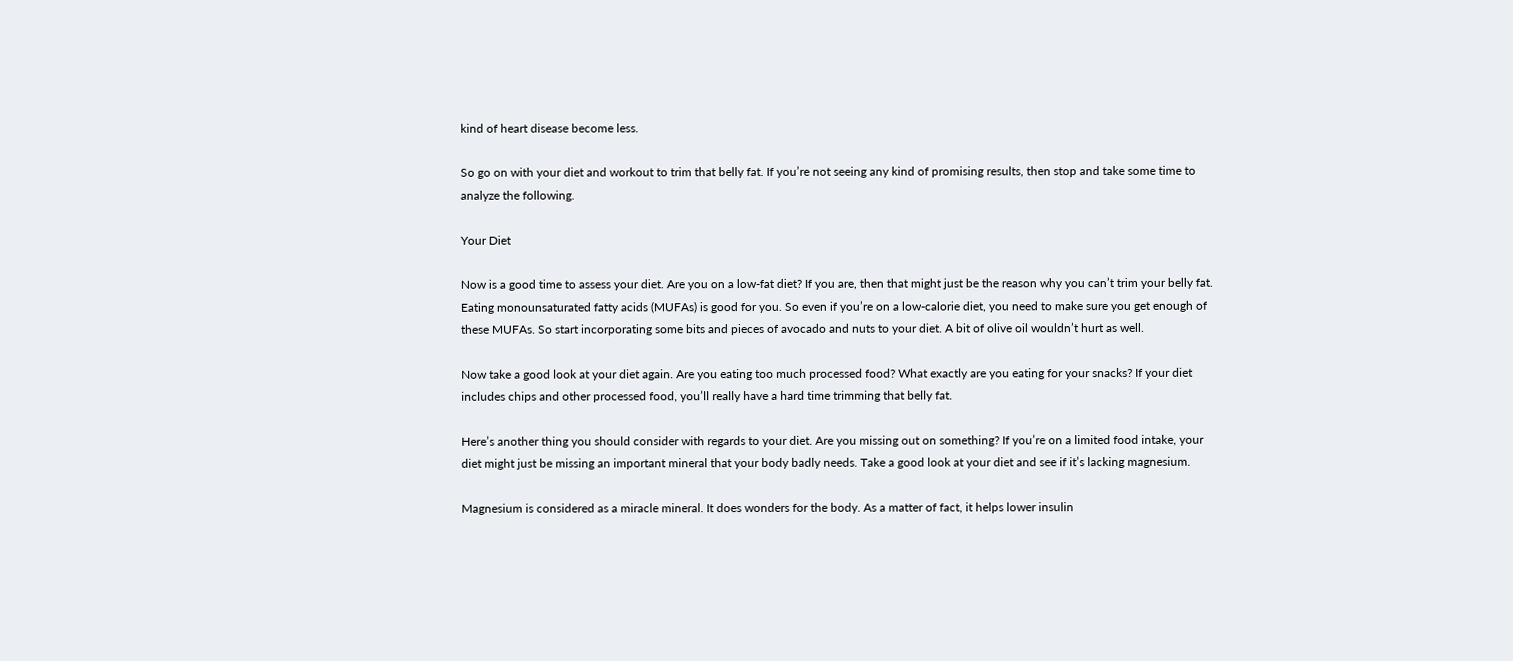kind of heart disease become less.

So go on with your diet and workout to trim that belly fat. If you’re not seeing any kind of promising results, then stop and take some time to analyze the following.

Your Diet

Now is a good time to assess your diet. Are you on a low-fat diet? If you are, then that might just be the reason why you can’t trim your belly fat. Eating monounsaturated fatty acids (MUFAs) is good for you. So even if you’re on a low-calorie diet, you need to make sure you get enough of these MUFAs. So start incorporating some bits and pieces of avocado and nuts to your diet. A bit of olive oil wouldn’t hurt as well.

Now take a good look at your diet again. Are you eating too much processed food? What exactly are you eating for your snacks? If your diet includes chips and other processed food, you’ll really have a hard time trimming that belly fat.

Here’s another thing you should consider with regards to your diet. Are you missing out on something? If you’re on a limited food intake, your diet might just be missing an important mineral that your body badly needs. Take a good look at your diet and see if it’s lacking magnesium.

Magnesium is considered as a miracle mineral. It does wonders for the body. As a matter of fact, it helps lower insulin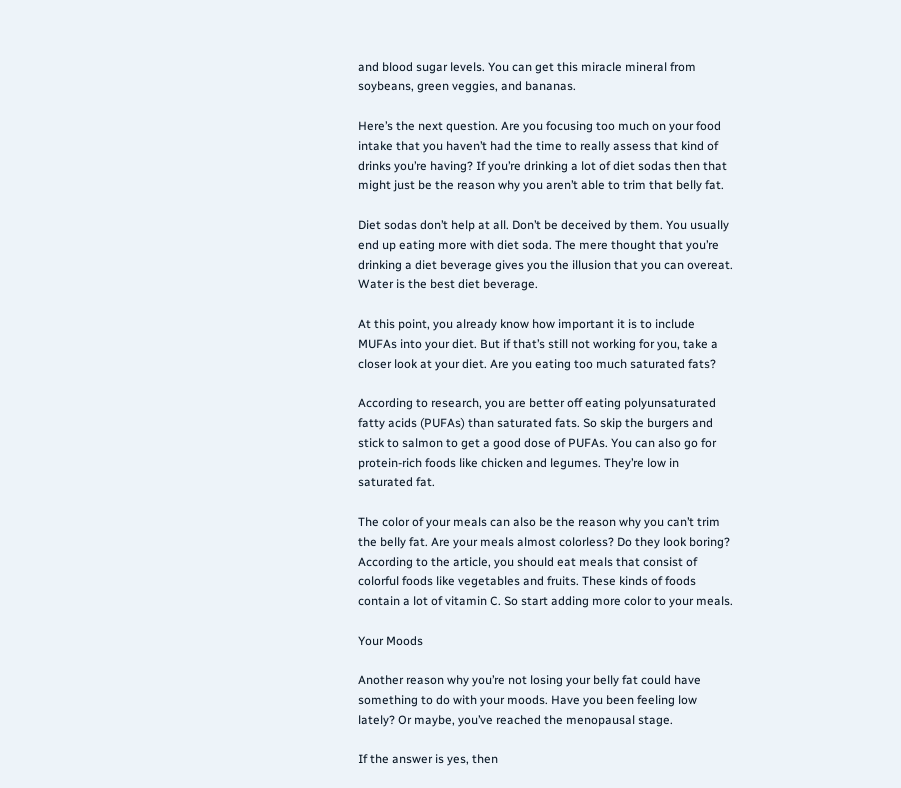and blood sugar levels. You can get this miracle mineral from soybeans, green veggies, and bananas.

Here’s the next question. Are you focusing too much on your food intake that you haven’t had the time to really assess that kind of drinks you’re having? If you’re drinking a lot of diet sodas then that might just be the reason why you aren’t able to trim that belly fat.

Diet sodas don’t help at all. Don’t be deceived by them. You usually end up eating more with diet soda. The mere thought that you’re drinking a diet beverage gives you the illusion that you can overeat. Water is the best diet beverage.

At this point, you already know how important it is to include MUFAs into your diet. But if that’s still not working for you, take a closer look at your diet. Are you eating too much saturated fats?

According to research, you are better off eating polyunsaturated fatty acids (PUFAs) than saturated fats. So skip the burgers and stick to salmon to get a good dose of PUFAs. You can also go for protein-rich foods like chicken and legumes. They’re low in saturated fat.

The color of your meals can also be the reason why you can’t trim the belly fat. Are your meals almost colorless? Do they look boring? According to the article, you should eat meals that consist of colorful foods like vegetables and fruits. These kinds of foods contain a lot of vitamin C. So start adding more color to your meals.

Your Moods

Another reason why you’re not losing your belly fat could have something to do with your moods. Have you been feeling low lately? Or maybe, you’ve reached the menopausal stage.

If the answer is yes, then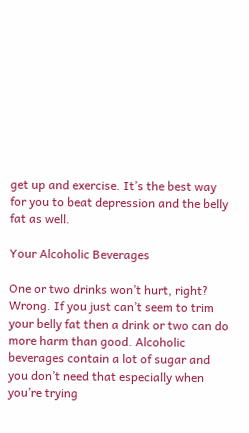get up and exercise. It’s the best way for you to beat depression and the belly fat as well.

Your Alcoholic Beverages

One or two drinks won’t hurt, right? Wrong. If you just can’t seem to trim your belly fat then a drink or two can do more harm than good. Alcoholic beverages contain a lot of sugar and you don’t need that especially when you’re trying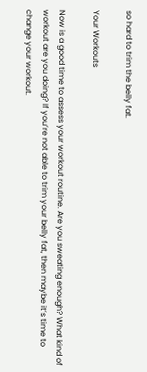so hard to trim the belly fat.

Your Workouts

Now is a good time to assess your workout routine. Are you sweating enough? What kind of workout are you doing? If you’re not able to trim your belly fat, then maybe it’s time to change your workout.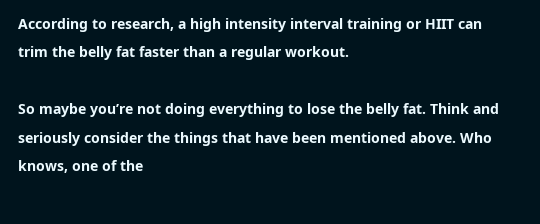According to research, a high intensity interval training or HIIT can trim the belly fat faster than a regular workout.

So maybe you’re not doing everything to lose the belly fat. Think and seriously consider the things that have been mentioned above. Who knows, one of the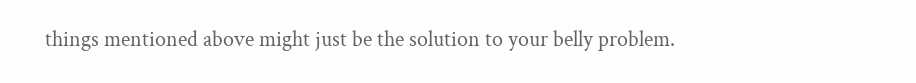things mentioned above might just be the solution to your belly problem.